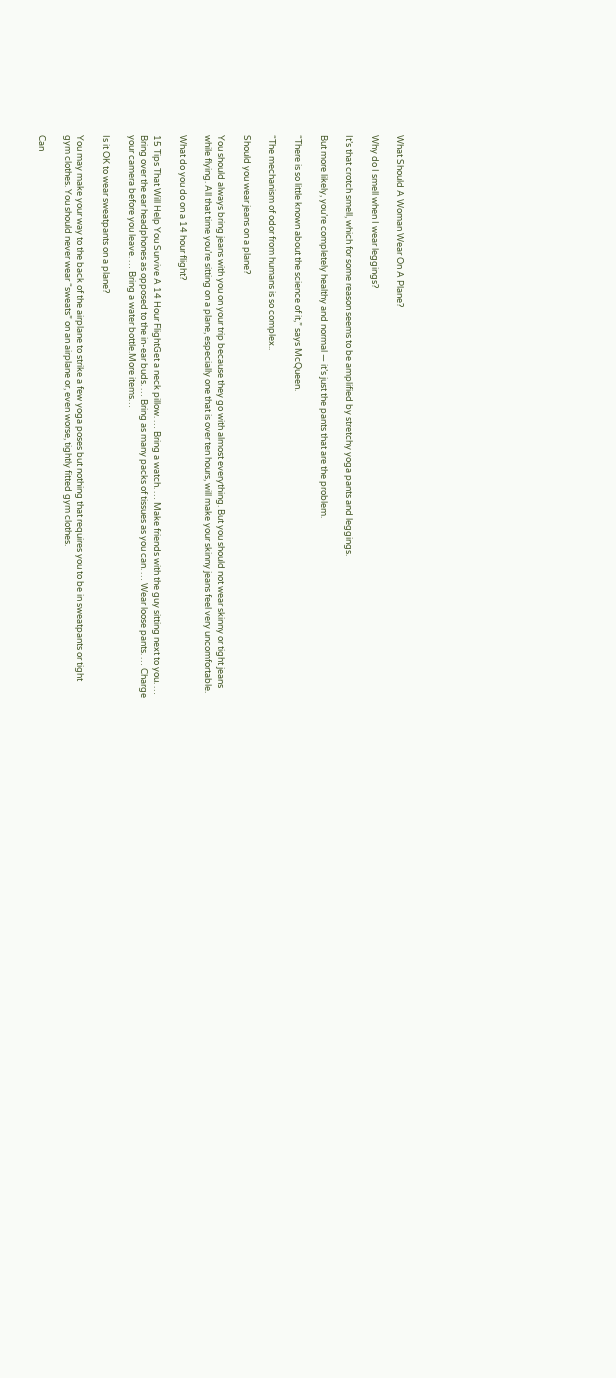What Should A Woman Wear On A Plane?

Why do I smell when I wear leggings?

It’s that crotch smell, which for some reason seems to be amplified by stretchy yoga pants and leggings.

But more likely, you’re completely healthy and normal — it’s just the pants that are the problem.

“There is so little known about the science of it,” says McQueen.

“The mechanism of odor from humans is so complex..

Should you wear jeans on a plane?

You should always bring jeans with you on your trip because they go with almost everything. But you should not wear skinny or tight jeans while flying. All that time you’re sitting on a plane, especially one that is over ten hours, will make your skinny jeans feel very uncomfortable.

What do you do on a 14 hour flight?

15 Tips That Will Help You Survive A 14 Hour FlightGet a neck pillow. … Bring a watch. … Make friends with the guy sitting next to you. … Bring over the ear headphones as opposed to the in-ear buds. … Bring as many packs of tissues as you can. … Wear loose pants. … Charge your camera before you leave. … Bring a water bottle.More items…

Is it OK to wear sweatpants on a plane?

You may make your way to the back of the airplane to strike a few yoga poses but nothing that requires you to be in sweatpants or tight gym clothes. You should never wear “sweats” on an airplane or, even worse, tightly fitted gym clothes.

Can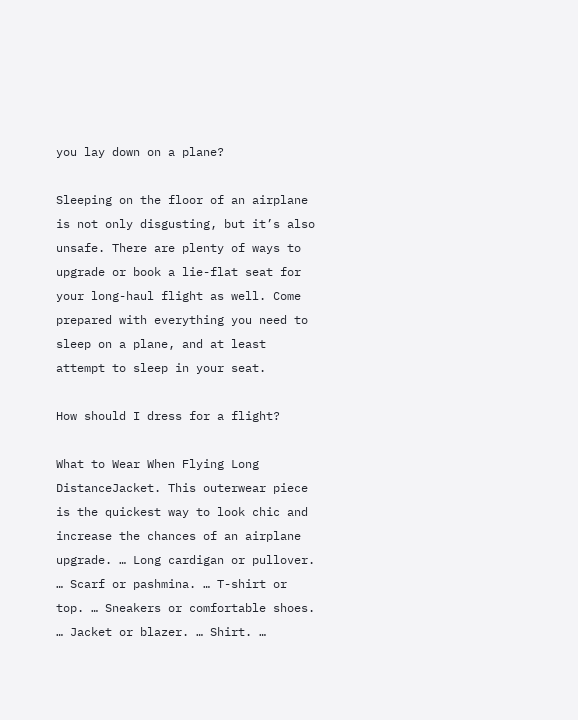you lay down on a plane?

Sleeping on the floor of an airplane is not only disgusting, but it’s also unsafe. There are plenty of ways to upgrade or book a lie-flat seat for your long-haul flight as well. Come prepared with everything you need to sleep on a plane, and at least attempt to sleep in your seat.

How should I dress for a flight?

What to Wear When Flying Long DistanceJacket. This outerwear piece is the quickest way to look chic and increase the chances of an airplane upgrade. … Long cardigan or pullover. … Scarf or pashmina. … T-shirt or top. … Sneakers or comfortable shoes. … Jacket or blazer. … Shirt. …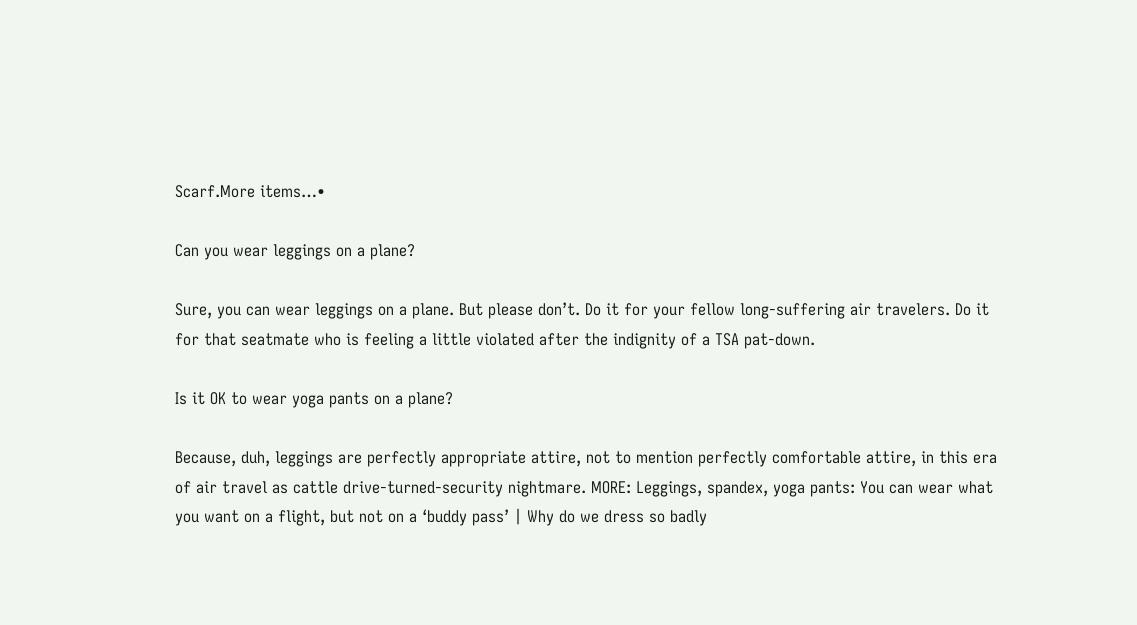Scarf.More items…•

Can you wear leggings on a plane?

Sure, you can wear leggings on a plane. But please don’t. Do it for your fellow long-suffering air travelers. Do it for that seatmate who is feeling a little violated after the indignity of a TSA pat-down.

Is it OK to wear yoga pants on a plane?

Because, duh, leggings are perfectly appropriate attire, not to mention perfectly comfortable attire, in this era of air travel as cattle drive-turned-security nightmare. MORE: Leggings, spandex, yoga pants: You can wear what you want on a flight, but not on a ‘buddy pass’ | Why do we dress so badly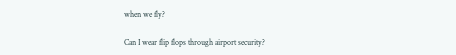when we fly?

Can I wear flip flops through airport security?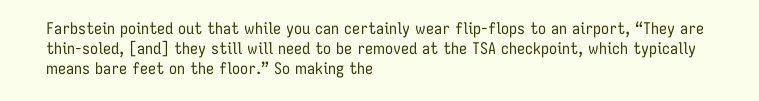Farbstein pointed out that while you can certainly wear flip-flops to an airport, “They are thin-soled, [and] they still will need to be removed at the TSA checkpoint, which typically means bare feet on the floor.” So making the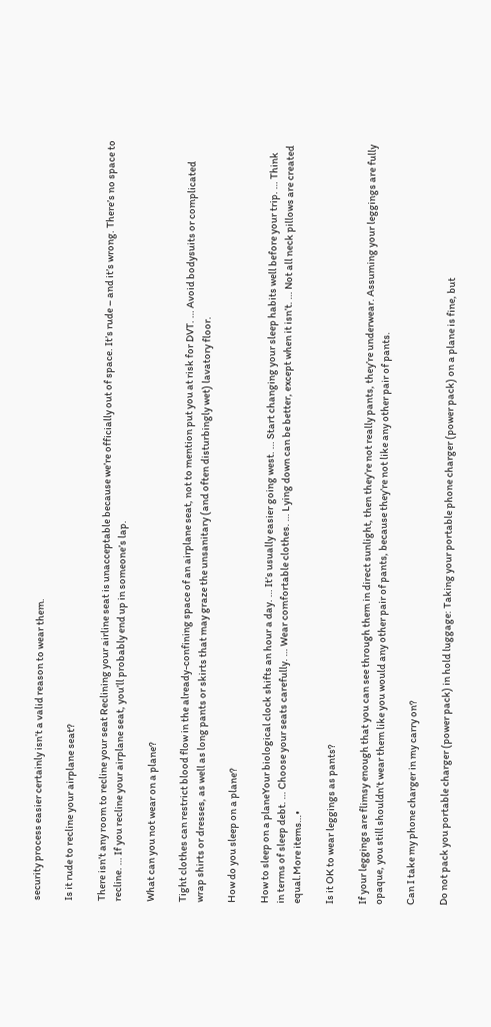security process easier certainly isn’t a valid reason to wear them.

Is it rude to recline your airplane seat?

There isn’t any room to recline your seat Reclining your airline seat is unacceptable because we’re officially out of space. It’s rude – and it’s wrong. There’s no space to recline. … If you recline your airplane seat, you’ll probably end up in someone’s lap.

What can you not wear on a plane?

Tight clothes can restrict blood flow in the already-confining space of an airplane seat, not to mention put you at risk for DVT. … Avoid bodysuits or complicated wrap shirts or dresses, as well as long pants or skirts that may graze the unsanitary (and often disturbingly wet) lavatory floor.

How do you sleep on a plane?

How to sleep on a planeYour biological clock shifts an hour a day. … It’s usually easier going west. … Start changing your sleep habits well before your trip. … Think in terms of sleep debt. … Choose your seats carefully. … Wear comfortable clothes. … Lying down can be better, except when it isn’t. … Not all neck pillows are created equal.More items…•

Is it OK to wear leggings as pants?

If your leggings are flimsy enough that you can see through them in direct sunlight, then they’re not really pants, they’re underwear. Assuming your leggings are fully opaque, you still shouldn’t wear them like you would any other pair of pants, because they’re not like any other pair of pants.

Can I take my phone charger in my carry on?

Do not pack you portable charger (power pack) in hold luggage: Taking your portable phone charger (power pack) on a plane is fine, but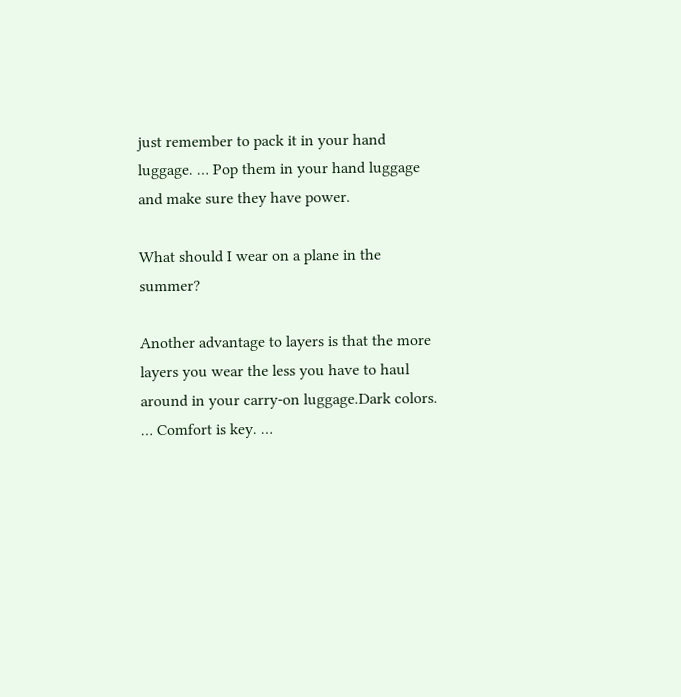just remember to pack it in your hand luggage. … Pop them in your hand luggage and make sure they have power.

What should I wear on a plane in the summer?

Another advantage to layers is that the more layers you wear the less you have to haul around in your carry-on luggage.Dark colors. … Comfort is key. …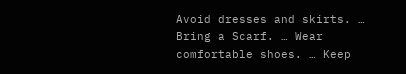Avoid dresses and skirts. … Bring a Scarf. … Wear comfortable shoes. … Keep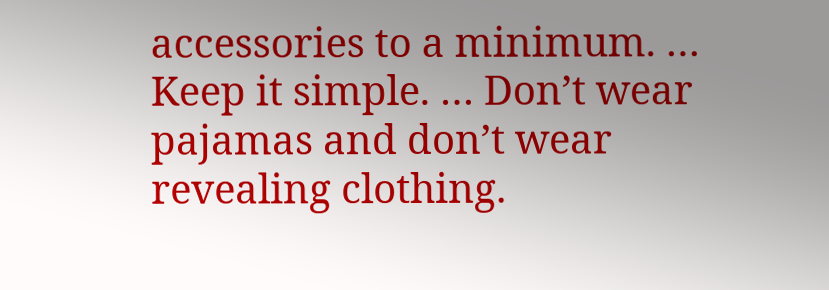accessories to a minimum. … Keep it simple. … Don’t wear pajamas and don’t wear revealing clothing.